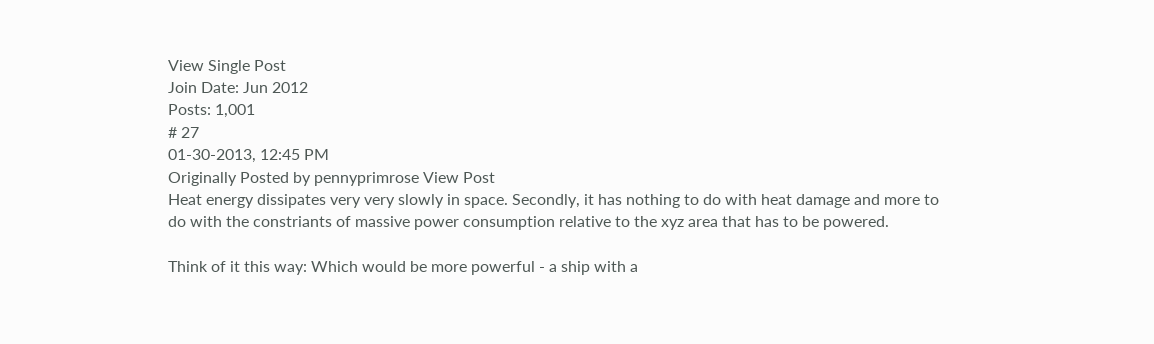View Single Post
Join Date: Jun 2012
Posts: 1,001
# 27
01-30-2013, 12:45 PM
Originally Posted by pennyprimrose View Post
Heat energy dissipates very very slowly in space. Secondly, it has nothing to do with heat damage and more to do with the constriants of massive power consumption relative to the xyz area that has to be powered.

Think of it this way: Which would be more powerful - a ship with a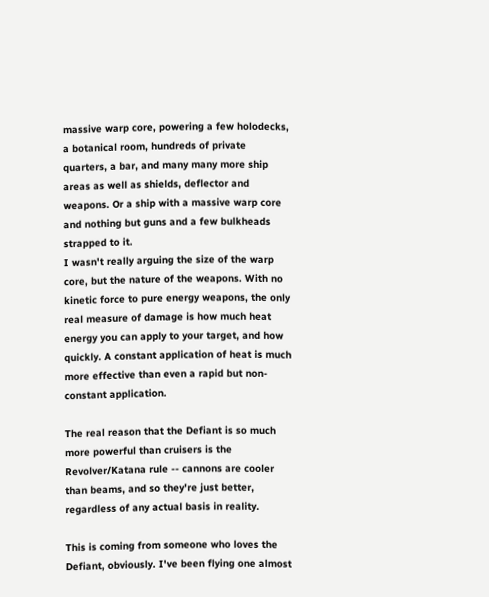massive warp core, powering a few holodecks, a botanical room, hundreds of private quarters, a bar, and many many more ship areas as well as shields, deflector and weapons. Or a ship with a massive warp core and nothing but guns and a few bulkheads strapped to it.
I wasn't really arguing the size of the warp core, but the nature of the weapons. With no kinetic force to pure energy weapons, the only real measure of damage is how much heat energy you can apply to your target, and how quickly. A constant application of heat is much more effective than even a rapid but non-constant application.

The real reason that the Defiant is so much more powerful than cruisers is the Revolver/Katana rule -- cannons are cooler than beams, and so they're just better, regardless of any actual basis in reality.

This is coming from someone who loves the Defiant, obviously. I've been flying one almost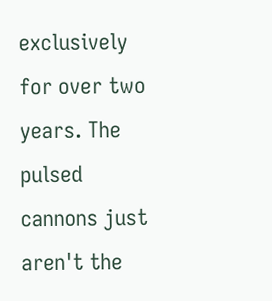exclusively for over two years. The pulsed cannons just aren't the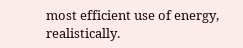most efficient use of energy, realistically.